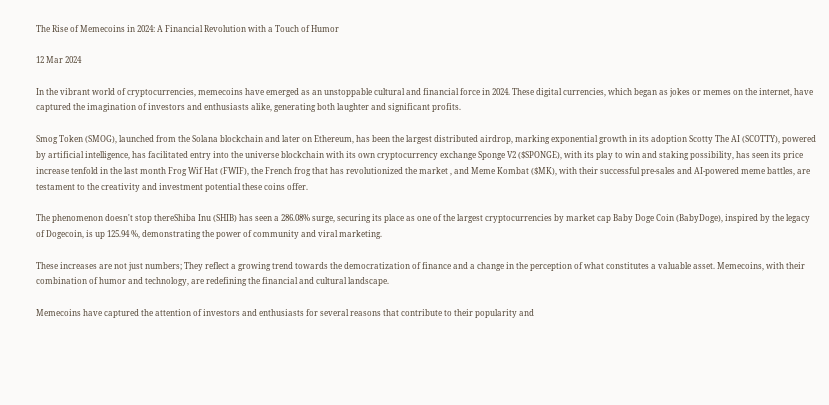The Rise of Memecoins in 2024: A Financial Revolution with a Touch of Humor

12 Mar 2024

In the vibrant world of cryptocurrencies, memecoins have emerged as an unstoppable cultural and financial force in 2024. These digital currencies, which began as jokes or memes on the internet, have captured the imagination of investors and enthusiasts alike, generating both laughter and significant profits.

Smog Token (SMOG), launched from the Solana blockchain and later on Ethereum, has been the largest distributed airdrop, marking exponential growth in its adoption Scotty The AI (SCOTTY), powered by artificial intelligence, has facilitated entry into the universe blockchain with its own cryptocurrency exchange Sponge V2 ($SPONGE), with its play to win and staking possibility, has seen its price increase tenfold in the last month Frog Wif Hat (FWIF), the French frog that has revolutionized the market , and Meme Kombat ($MK), with their successful pre-sales and AI-powered meme battles, are testament to the creativity and investment potential these coins offer.

The phenomenon doesn't stop thereShiba Inu (SHIB) has seen a 286.08% surge, securing its place as one of the largest cryptocurrencies by market cap Baby Doge Coin (BabyDoge), inspired by the legacy of Dogecoin, is up 125.94 %, demonstrating the power of community and viral marketing.

These increases are not just numbers; They reflect a growing trend towards the democratization of finance and a change in the perception of what constitutes a valuable asset. Memecoins, with their combination of humor and technology, are redefining the financial and cultural landscape.

Memecoins have captured the attention of investors and enthusiasts for several reasons that contribute to their popularity and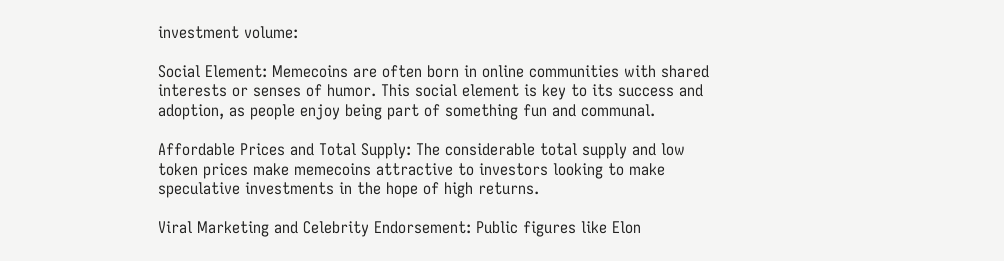investment volume:

Social Element: Memecoins are often born in online communities with shared interests or senses of humor. This social element is key to its success and adoption, as people enjoy being part of something fun and communal.

Affordable Prices and Total Supply: The considerable total supply and low token prices make memecoins attractive to investors looking to make speculative investments in the hope of high returns.

Viral Marketing and Celebrity Endorsement: Public figures like Elon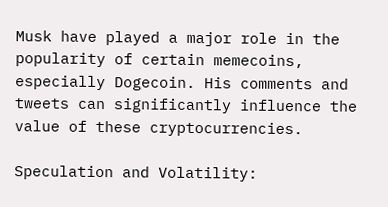Musk have played a major role in the popularity of certain memecoins, especially Dogecoin. His comments and tweets can significantly influence the value of these cryptocurrencies.

Speculation and Volatility: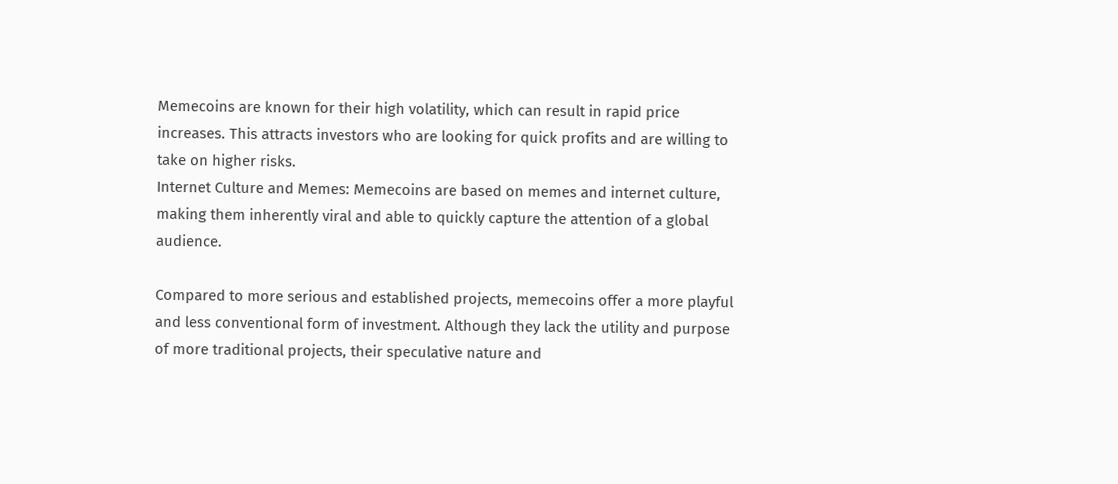Memecoins are known for their high volatility, which can result in rapid price increases. This attracts investors who are looking for quick profits and are willing to take on higher risks.
Internet Culture and Memes: Memecoins are based on memes and internet culture, making them inherently viral and able to quickly capture the attention of a global audience.

Compared to more serious and established projects, memecoins offer a more playful and less conventional form of investment. Although they lack the utility and purpose of more traditional projects, their speculative nature and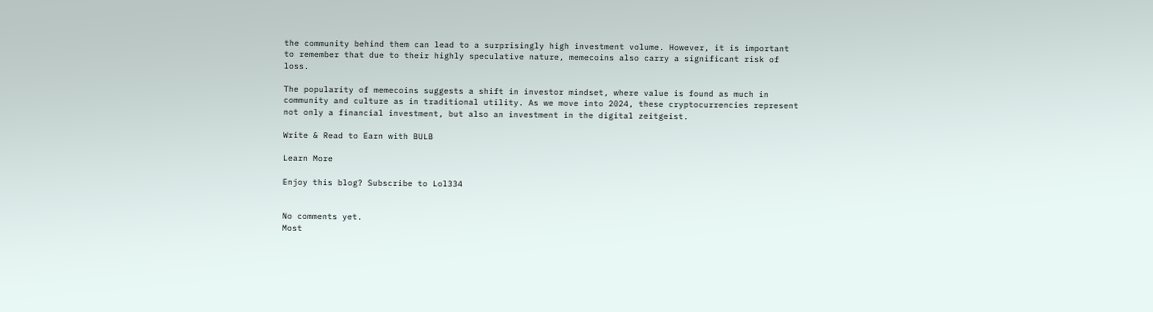the community behind them can lead to a surprisingly high investment volume. However, it is important to remember that due to their highly speculative nature, memecoins also carry a significant risk of loss.

The popularity of memecoins suggests a shift in investor mindset, where value is found as much in community and culture as in traditional utility. As we move into 2024, these cryptocurrencies represent not only a financial investment, but also an investment in the digital zeitgeist.

Write & Read to Earn with BULB

Learn More

Enjoy this blog? Subscribe to Lol334


No comments yet.
Most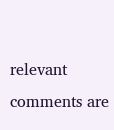relevant comments are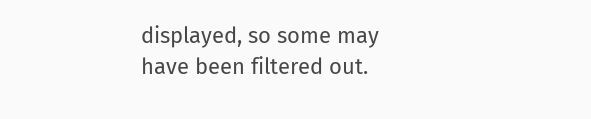displayed, so some may have been filtered out.